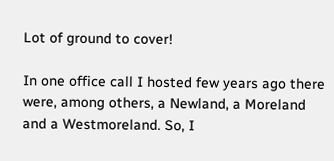Lot of ground to cover!

In one office call I hosted few years ago there were, among others, a Newland, a Moreland and a Westmoreland. So, I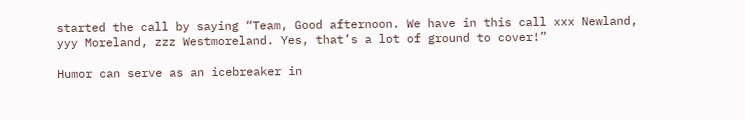started the call by saying “Team, Good afternoon. We have in this call xxx Newland, yyy Moreland, zzz Westmoreland. Yes, that’s a lot of ground to cover!”

Humor can serve as an icebreaker in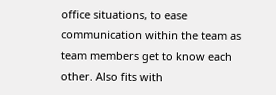office situations, to ease communication within the team as team members get to know each other. Also fits with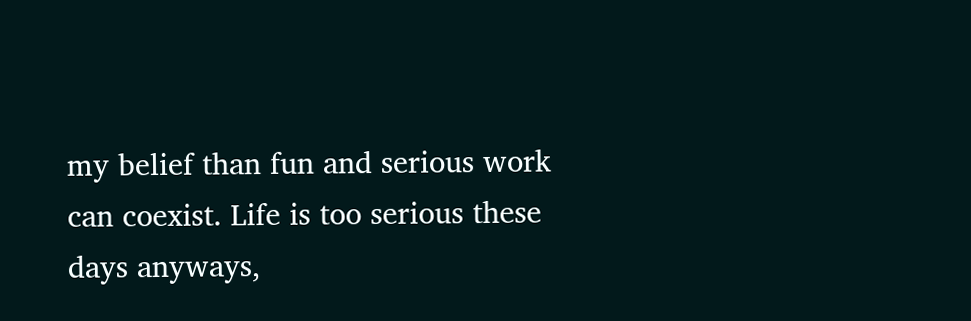my belief than fun and serious work can coexist. Life is too serious these days anyways,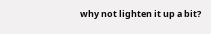why not lighten it up a bit?